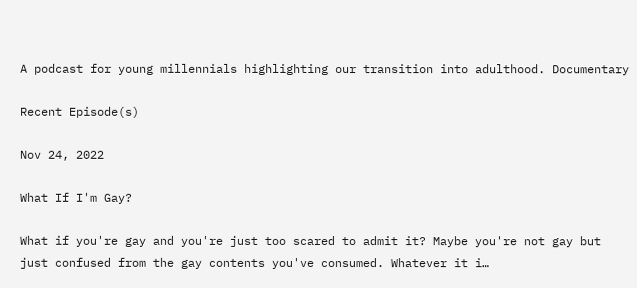A podcast for young millennials highlighting our transition into adulthood. Documentary

Recent Episode(s)

Nov 24, 2022

What If I'm Gay?

What if you're gay and you're just too scared to admit it? Maybe you're not gay but just confused from the gay contents you've consumed. Whatever it i…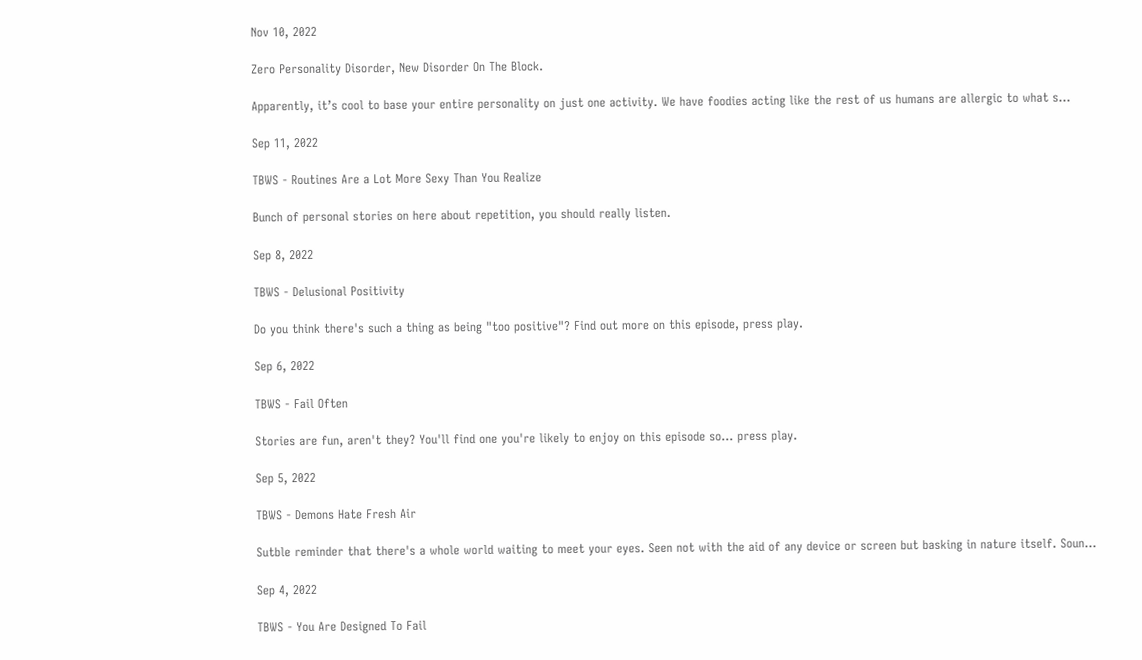Nov 10, 2022

Zero Personality Disorder, New Disorder On The Block.

Apparently, it’s cool to base your entire personality on just one activity. We have foodies acting like the rest of us humans are allergic to what s…

Sep 11, 2022

TBWS - Routines Are a Lot More Sexy Than You Realize

Bunch of personal stories on here about repetition, you should really listen.

Sep 8, 2022

TBWS - Delusional Positivity

Do you think there's such a thing as being "too positive"? Find out more on this episode, press play.

Sep 6, 2022

TBWS - Fail Often

Stories are fun, aren't they? You'll find one you're likely to enjoy on this episode so... press play.

Sep 5, 2022

TBWS - Demons Hate Fresh Air

Sutble reminder that there's a whole world waiting to meet your eyes. Seen not with the aid of any device or screen but basking in nature itself. Soun…

Sep 4, 2022

TBWS - You Are Designed To Fail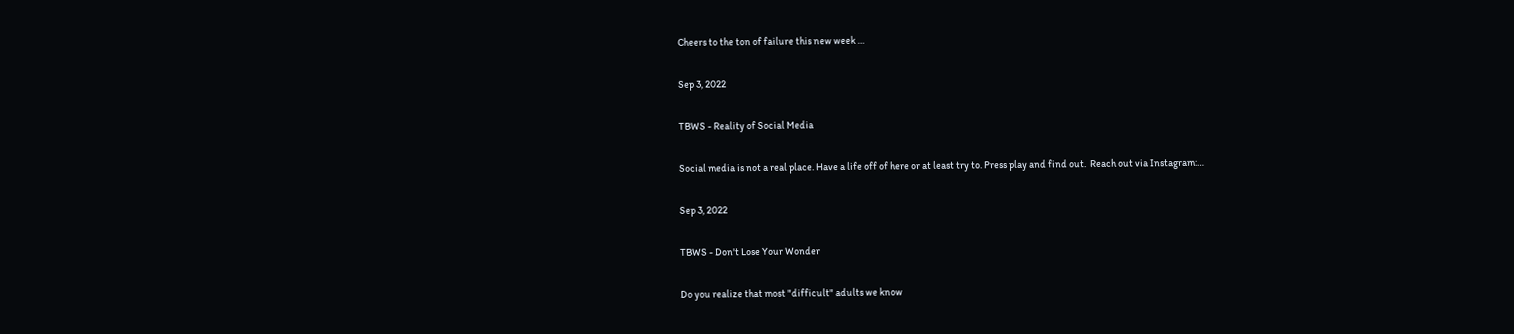Cheers to the ton of failure this new week …

Sep 3, 2022

TBWS - Reality of Social Media

Social media is not a real place. Have a life off of here or at least try to. Press play and find out.  Reach out via Instagram:…

Sep 3, 2022

TBWS - Don't Lose Your Wonder

Do you realize that most "difficult" adults we know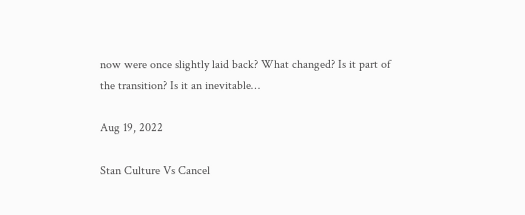now were once slightly laid back? What changed? Is it part of the transition? Is it an inevitable…

Aug 19, 2022

Stan Culture Vs Cancel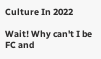Culture In 2022

Wait! Why can't I be FC and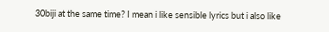30biji at the same time? I mean i like sensible lyrics but i also like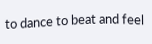to dance to beat and feel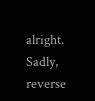alright. Sadly, reverse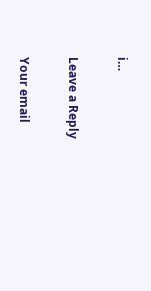i…

Leave a Reply

Your email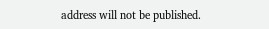address will not be published.